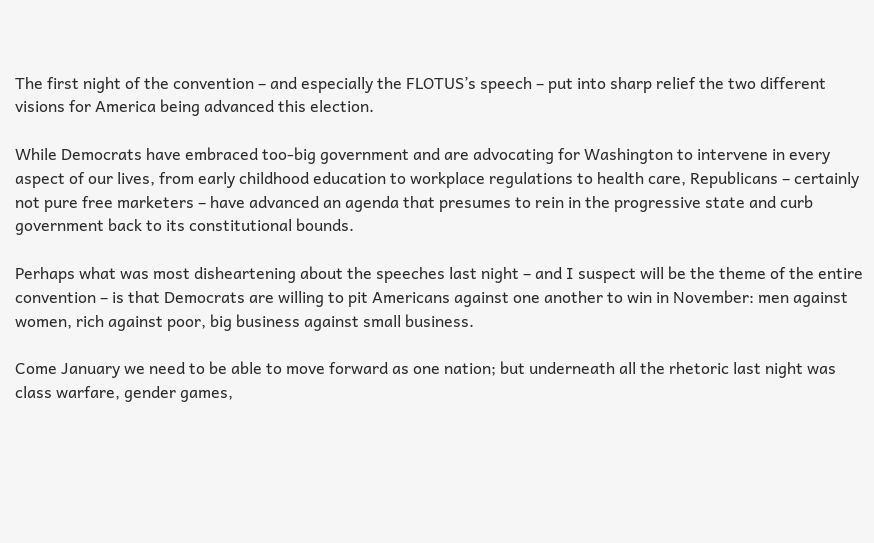The first night of the convention – and especially the FLOTUS’s speech – put into sharp relief the two different visions for America being advanced this election.

While Democrats have embraced too-big government and are advocating for Washington to intervene in every aspect of our lives, from early childhood education to workplace regulations to health care, Republicans – certainly not pure free marketers – have advanced an agenda that presumes to rein in the progressive state and curb government back to its constitutional bounds.

Perhaps what was most disheartening about the speeches last night – and I suspect will be the theme of the entire convention – is that Democrats are willing to pit Americans against one another to win in November: men against women, rich against poor, big business against small business.

Come January we need to be able to move forward as one nation; but underneath all the rhetoric last night was class warfare, gender games,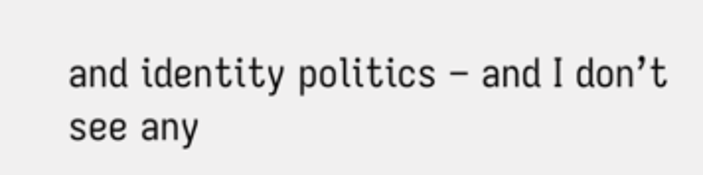and identity politics – and I don’t see any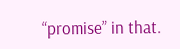“promise” in that.